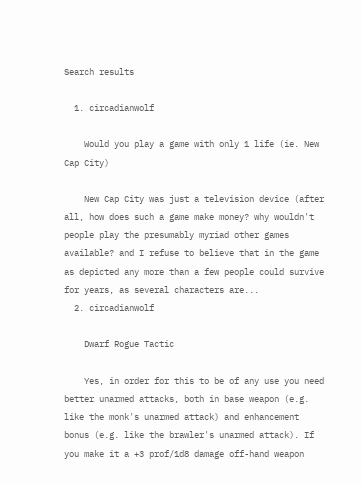Search results

  1. circadianwolf

    Would you play a game with only 1 life (ie. New Cap City)

    New Cap City was just a television device (after all, how does such a game make money? why wouldn't people play the presumably myriad other games available? and I refuse to believe that in the game as depicted any more than a few people could survive for years, as several characters are...
  2. circadianwolf

    Dwarf Rogue Tactic

    Yes, in order for this to be of any use you need better unarmed attacks, both in base weapon (e.g. like the monk's unarmed attack) and enhancement bonus (e.g. like the brawler's unarmed attack). If you make it a +3 prof/1d8 damage off-hand weapon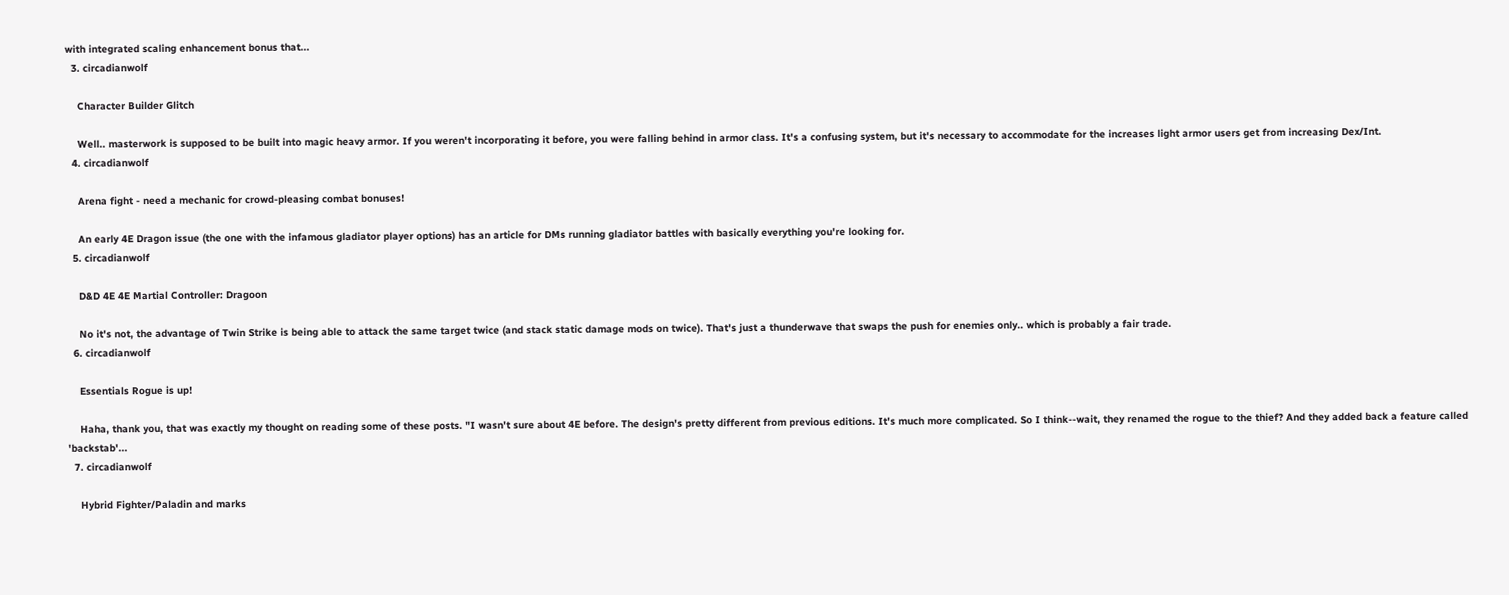with integrated scaling enhancement bonus that...
  3. circadianwolf

    Character Builder Glitch

    Well.. masterwork is supposed to be built into magic heavy armor. If you weren't incorporating it before, you were falling behind in armor class. It's a confusing system, but it's necessary to accommodate for the increases light armor users get from increasing Dex/Int.
  4. circadianwolf

    Arena fight - need a mechanic for crowd-pleasing combat bonuses!

    An early 4E Dragon issue (the one with the infamous gladiator player options) has an article for DMs running gladiator battles with basically everything you're looking for.
  5. circadianwolf

    D&D 4E 4E Martial Controller: Dragoon

    No it's not, the advantage of Twin Strike is being able to attack the same target twice (and stack static damage mods on twice). That's just a thunderwave that swaps the push for enemies only.. which is probably a fair trade.
  6. circadianwolf

    Essentials Rogue is up!

    Haha, thank you, that was exactly my thought on reading some of these posts. "I wasn't sure about 4E before. The design's pretty different from previous editions. It's much more complicated. So I think--wait, they renamed the rogue to the thief? And they added back a feature called 'backstab'...
  7. circadianwolf

    Hybrid Fighter/Paladin and marks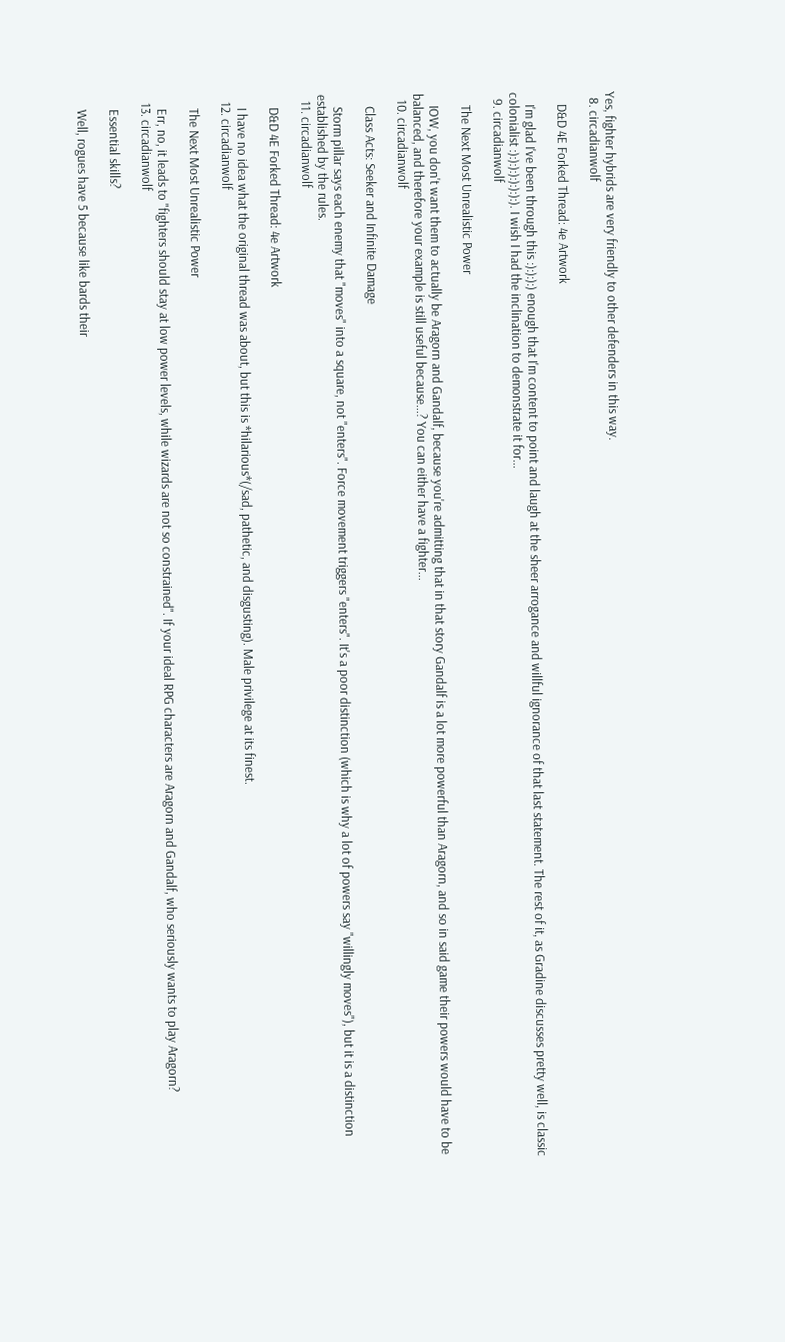Yes, fighter hybrids are very friendly to other defenders in this way.
  8. circadianwolf

    D&D 4E Forked Thread: 4e Artwork

    I'm glad I've been through this :):):):) enough that I'm content to point and laugh at the sheer arrogance and willful ignorance of that last statement. The rest of it, as Gradine discusses pretty well, is classic colonialist :):):):):):):):). I wish I had the inclination to demonstrate it for...
  9. circadianwolf

    The Next Most Unrealistic Power

    IOW, you don't want them to actually be Aragorn and Gandalf, because you're admitting that in that story Gandalf is a lot more powerful than Aragorn, and so in said game their powers would have to be balanced, and therefore your example is still useful because...? You can either have a fighter...
  10. circadianwolf

    Class Acts: Seeker and Infinite Damage

    Storm pillar says each enemy that "moves" into a square, not "enters". Force movement triggers "enters". It's a poor distinction (which is why a lot of powers say "willingly moves"), but it is a distinction established by the rules.
  11. circadianwolf

    D&D 4E Forked Thread: 4e Artwork

    I have no idea what the original thread was about, but this is *hilarious*(/sad, pathetic, and disgusting). Male privilege at its finest.
  12. circadianwolf

    The Next Most Unrealistic Power

    Err, no, it leads to "fighters should stay at low power levels, while wizards are not so constrained". If your ideal RPG characters are Aragorn and Gandalf, who seriously wants to play Aragorn?
  13. circadianwolf

    Essential skills?

    Well, rogues have 5 because like bards their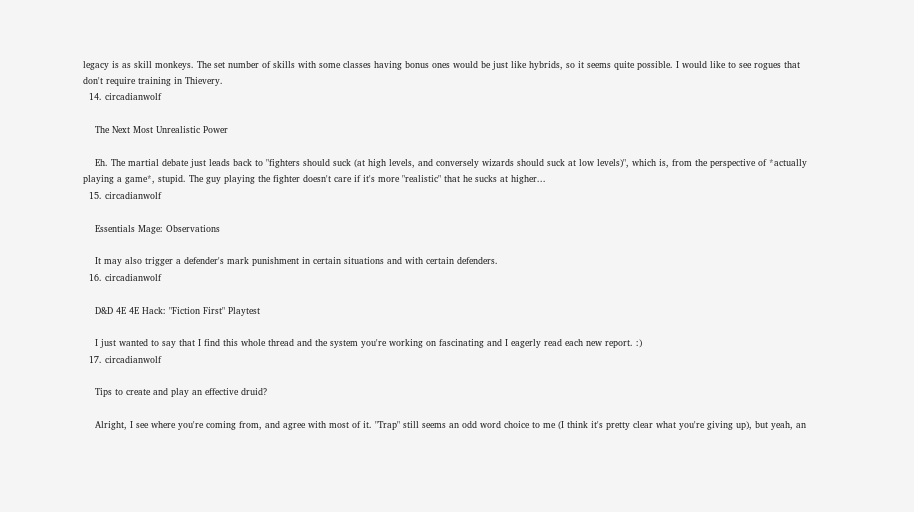legacy is as skill monkeys. The set number of skills with some classes having bonus ones would be just like hybrids, so it seems quite possible. I would like to see rogues that don't require training in Thievery.
  14. circadianwolf

    The Next Most Unrealistic Power

    Eh. The martial debate just leads back to "fighters should suck (at high levels, and conversely wizards should suck at low levels)", which is, from the perspective of *actually playing a game*, stupid. The guy playing the fighter doesn't care if it's more "realistic" that he sucks at higher...
  15. circadianwolf

    Essentials Mage: Observations

    It may also trigger a defender's mark punishment in certain situations and with certain defenders.
  16. circadianwolf

    D&D 4E 4E Hack: "Fiction First" Playtest

    I just wanted to say that I find this whole thread and the system you're working on fascinating and I eagerly read each new report. :)
  17. circadianwolf

    Tips to create and play an effective druid?

    Alright, I see where you're coming from, and agree with most of it. "Trap" still seems an odd word choice to me (I think it's pretty clear what you're giving up), but yeah, an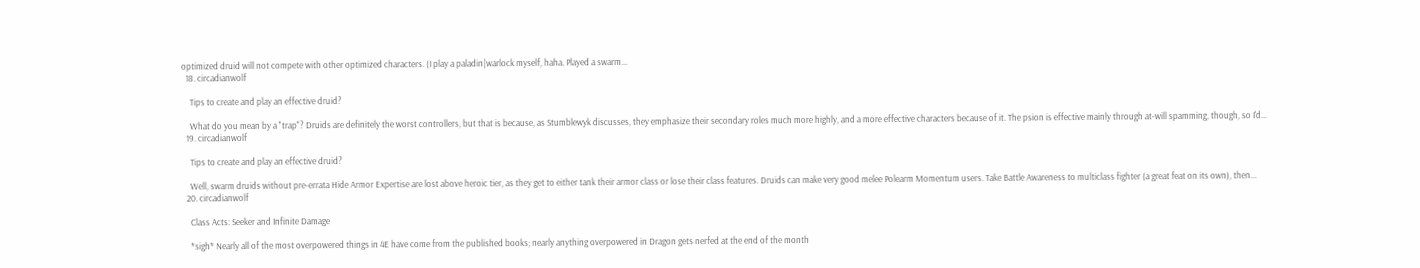optimized druid will not compete with other optimized characters. (I play a paladin|warlock myself, haha. Played a swarm...
  18. circadianwolf

    Tips to create and play an effective druid?

    What do you mean by a "trap"? Druids are definitely the worst controllers, but that is because, as Stumblewyk discusses, they emphasize their secondary roles much more highly, and a more effective characters because of it. The psion is effective mainly through at-will spamming, though, so I'd...
  19. circadianwolf

    Tips to create and play an effective druid?

    Well, swarm druids without pre-errata Hide Armor Expertise are lost above heroic tier, as they get to either tank their armor class or lose their class features. Druids can make very good melee Polearm Momentum users. Take Battle Awareness to multiclass fighter (a great feat on its own), then...
  20. circadianwolf

    Class Acts: Seeker and Infinite Damage

    *sigh* Nearly all of the most overpowered things in 4E have come from the published books; nearly anything overpowered in Dragon gets nerfed at the end of the month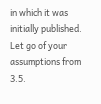in which it was initially published. Let go of your assumptions from 3.5.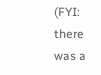(FYI: there was a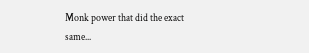Monk power that did the exact same...